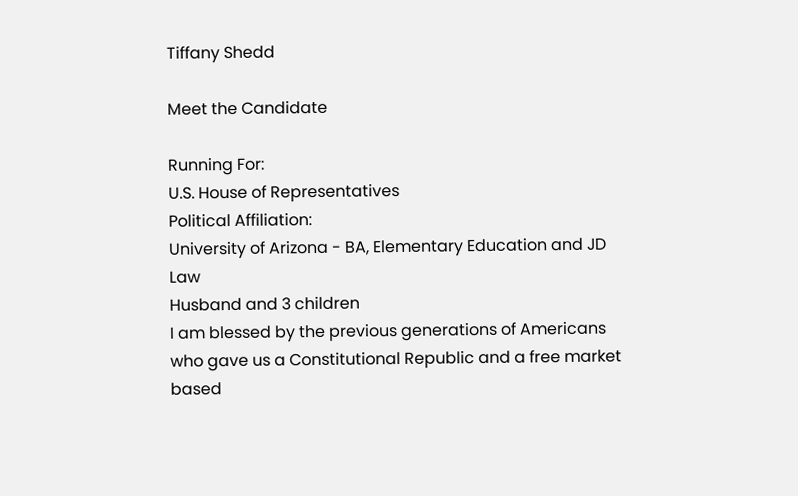Tiffany Shedd

Meet the Candidate

Running For:
U.S. House of Representatives
Political Affiliation:
University of Arizona - BA, Elementary Education and JD Law
Husband and 3 children
I am blessed by the previous generations of Americans who gave us a Constitutional Republic and a free market based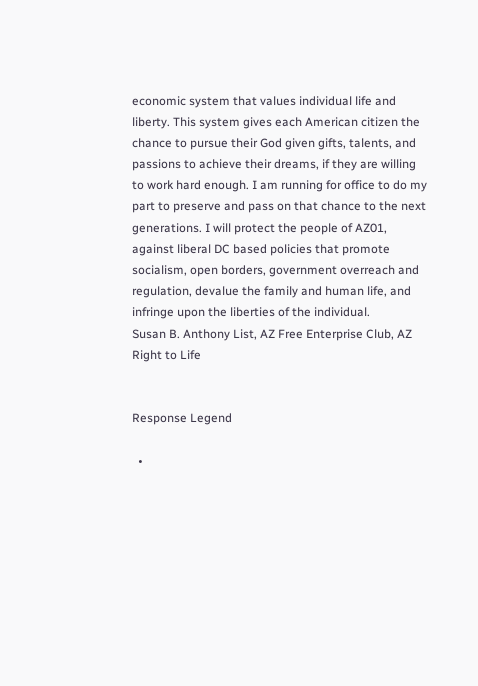economic system that values individual life and liberty. This system gives each American citizen the chance to pursue their God given gifts, talents, and passions to achieve their dreams, if they are willing to work hard enough. I am running for office to do my part to preserve and pass on that chance to the next generations. I will protect the people of AZ01, against liberal DC based policies that promote socialism, open borders, government overreach and regulation, devalue the family and human life, and infringe upon the liberties of the individual.
Susan B. Anthony List, AZ Free Enterprise Club, AZ Right to Life


Response Legend

  •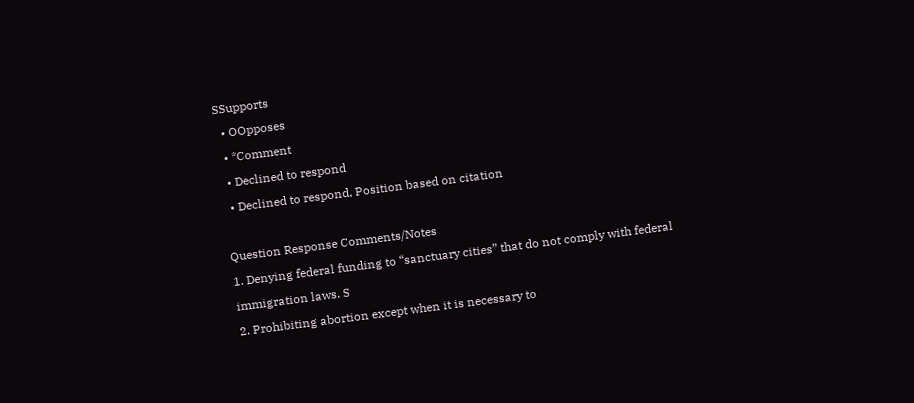SSupports
  • OOpposes
  • *Comment
  • Declined to respond
  • Declined to respond, Position based on citation

Question Response Comments/Notes
1. Denying federal funding to “sanctuary cities” that do not comply with federal immigration laws. S
2. Prohibiting abortion except when it is necessary to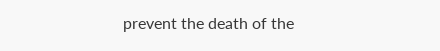prevent the death of the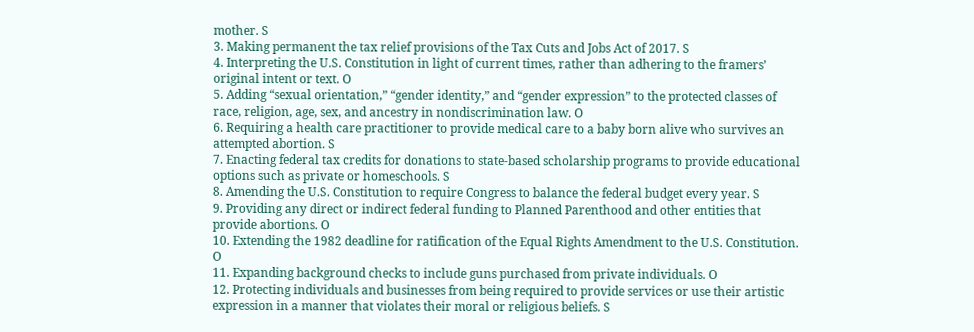mother. S
3. Making permanent the tax relief provisions of the Tax Cuts and Jobs Act of 2017. S
4. Interpreting the U.S. Constitution in light of current times, rather than adhering to the framers’ original intent or text. O
5. Adding “sexual orientation,” “gender identity,” and “gender expression” to the protected classes of race, religion, age, sex, and ancestry in nondiscrimination law. O
6. Requiring a health care practitioner to provide medical care to a baby born alive who survives an attempted abortion. S
7. Enacting federal tax credits for donations to state-based scholarship programs to provide educational options such as private or homeschools. S
8. Amending the U.S. Constitution to require Congress to balance the federal budget every year. S
9. Providing any direct or indirect federal funding to Planned Parenthood and other entities that provide abortions. O
10. Extending the 1982 deadline for ratification of the Equal Rights Amendment to the U.S. Constitution. O
11. Expanding background checks to include guns purchased from private individuals. O
12. Protecting individuals and businesses from being required to provide services or use their artistic expression in a manner that violates their moral or religious beliefs. S